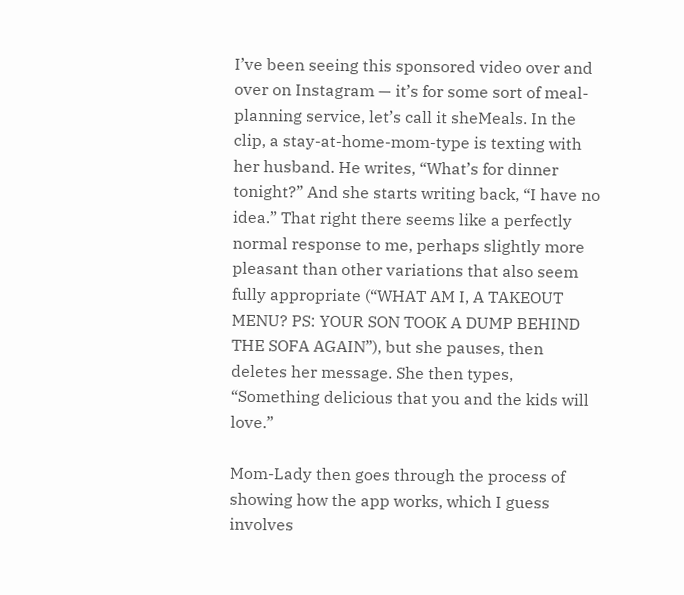I’ve been seeing this sponsored video over and over on Instagram — it’s for some sort of meal-planning service, let’s call it sheMeals. In the clip, a stay-at-home-mom-type is texting with her husband. He writes, “What’s for dinner tonight?” And she starts writing back, “I have no idea.” That right there seems like a perfectly normal response to me, perhaps slightly more pleasant than other variations that also seem fully appropriate (“WHAT AM I, A TAKEOUT MENU? PS: YOUR SON TOOK A DUMP BEHIND THE SOFA AGAIN”), but she pauses, then deletes her message. She then types, “Something delicious that you and the kids will love.”

Mom-Lady then goes through the process of showing how the app works, which I guess involves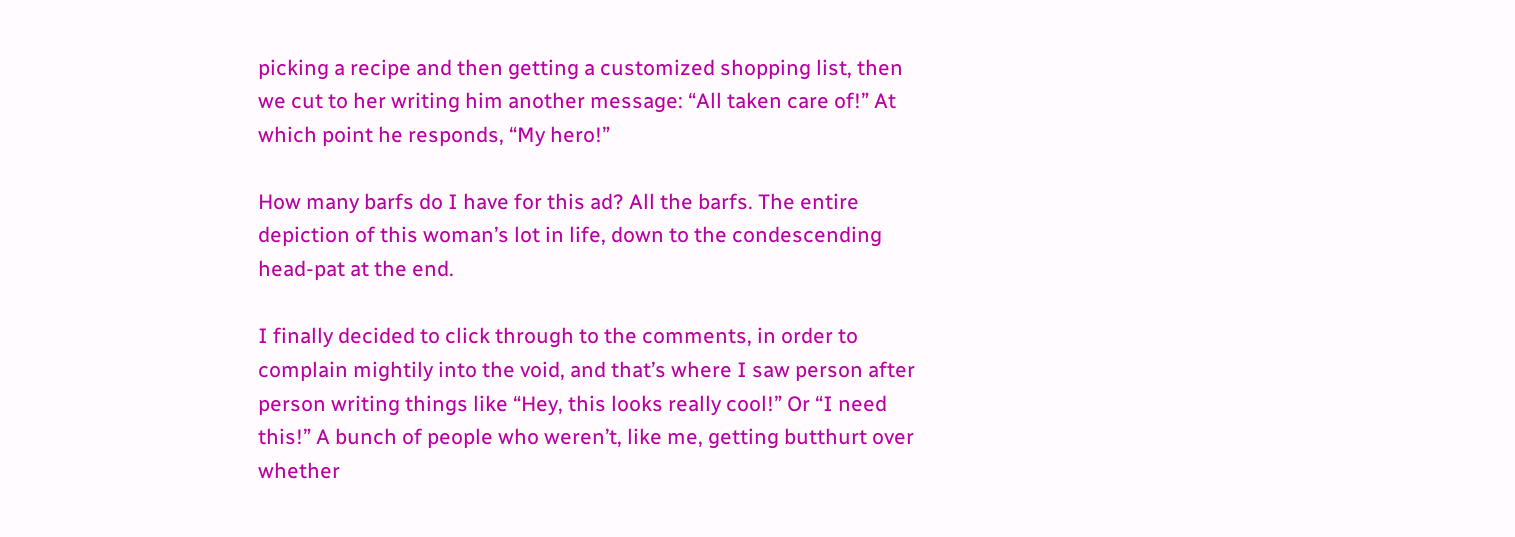picking a recipe and then getting a customized shopping list, then we cut to her writing him another message: “All taken care of!” At which point he responds, “My hero!”

How many barfs do I have for this ad? All the barfs. The entire depiction of this woman’s lot in life, down to the condescending head-pat at the end.

I finally decided to click through to the comments, in order to complain mightily into the void, and that’s where I saw person after person writing things like “Hey, this looks really cool!” Or “I need this!” A bunch of people who weren’t, like me, getting butthurt over whether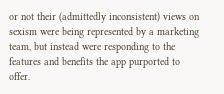or not their (admittedly inconsistent) views on sexism were being represented by a marketing team, but instead were responding to the features and benefits the app purported to offer.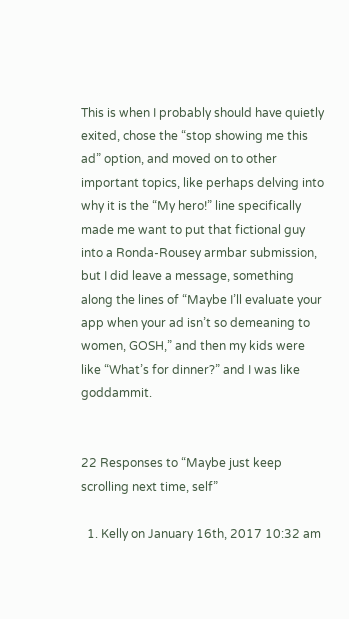This is when I probably should have quietly exited, chose the “stop showing me this ad” option, and moved on to other important topics, like perhaps delving into why it is the “My hero!” line specifically made me want to put that fictional guy into a Ronda-Rousey armbar submission, but I did leave a message, something along the lines of “Maybe I’ll evaluate your app when your ad isn’t so demeaning to women, GOSH,” and then my kids were like “What’s for dinner?” and I was like goddammit.


22 Responses to “Maybe just keep scrolling next time, self”

  1. Kelly on January 16th, 2017 10:32 am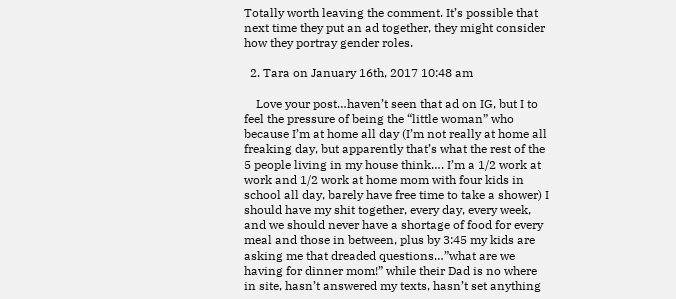Totally worth leaving the comment. It’s possible that next time they put an ad together, they might consider how they portray gender roles.

  2. Tara on January 16th, 2017 10:48 am

    Love your post…haven’t seen that ad on IG, but I to feel the pressure of being the “little woman” who because I’m at home all day (I’m not really at home all freaking day, but apparently that’s what the rest of the 5 people living in my house think…. I’m a 1/2 work at work and 1/2 work at home mom with four kids in school all day, barely have free time to take a shower) I should have my shit together, every day, every week, and we should never have a shortage of food for every meal and those in between, plus by 3:45 my kids are asking me that dreaded questions…”what are we having for dinner mom!” while their Dad is no where in site, hasn’t answered my texts, hasn’t set anything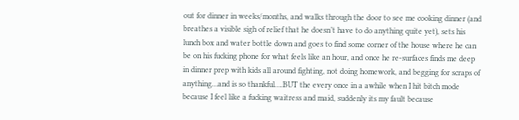out for dinner in weeks/months, and walks through the door to see me cooking dinner (and breathes a visible sigh of relief that he doesn’t have to do anything quite yet), sets his lunch box and water bottle down and goes to find some corner of the house where he can be on his fucking phone for what feels like an hour, and once he re-surfaces finds me deep in dinner prep with kids all around fighting, not doing homework, and begging for scraps of anything…and is so thankful….BUT the every once in a awhile when I hit bitch mode because I feel like a fucking waitress and maid, suddenly its my fault because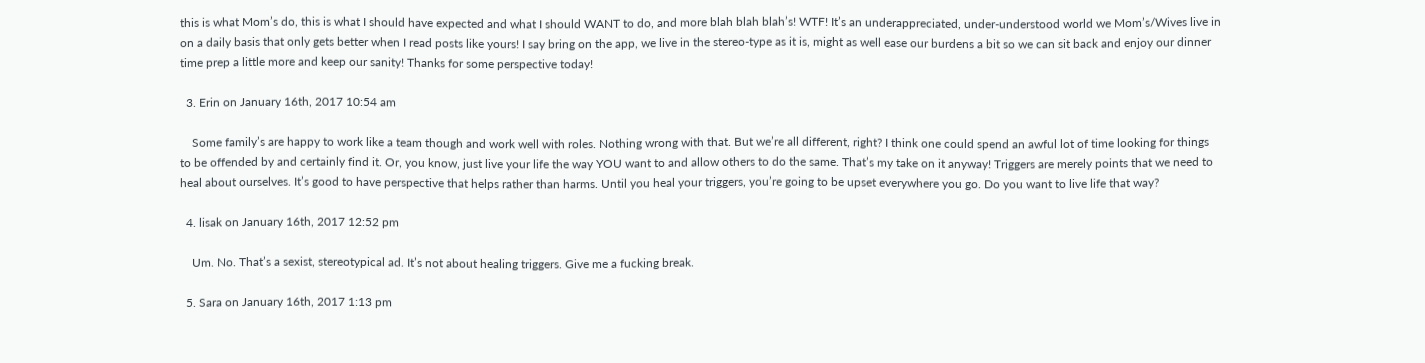this is what Mom’s do, this is what I should have expected and what I should WANT to do, and more blah blah blah’s! WTF! It’s an underappreciated, under-understood world we Mom’s/Wives live in on a daily basis that only gets better when I read posts like yours! I say bring on the app, we live in the stereo-type as it is, might as well ease our burdens a bit so we can sit back and enjoy our dinner time prep a little more and keep our sanity! Thanks for some perspective today!

  3. Erin on January 16th, 2017 10:54 am

    Some family’s are happy to work like a team though and work well with roles. Nothing wrong with that. But we’re all different, right? I think one could spend an awful lot of time looking for things to be offended by and certainly find it. Or, you know, just live your life the way YOU want to and allow others to do the same. That’s my take on it anyway! Triggers are merely points that we need to heal about ourselves. It’s good to have perspective that helps rather than harms. Until you heal your triggers, you’re going to be upset everywhere you go. Do you want to live life that way?

  4. lisak on January 16th, 2017 12:52 pm

    Um. No. That’s a sexist, stereotypical ad. It’s not about healing triggers. Give me a fucking break.

  5. Sara on January 16th, 2017 1:13 pm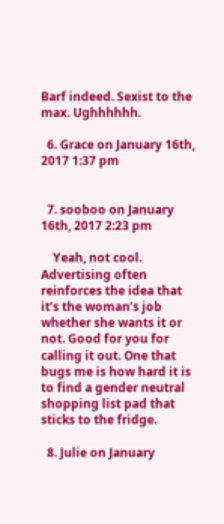Barf indeed. Sexist to the max. Ughhhhhh.

  6. Grace on January 16th, 2017 1:37 pm


  7. sooboo on January 16th, 2017 2:23 pm

    Yeah, not cool. Advertising often reinforces the idea that it’s the woman’s job whether she wants it or not. Good for you for calling it out. One that bugs me is how hard it is to find a gender neutral shopping list pad that sticks to the fridge.

  8. Julie on January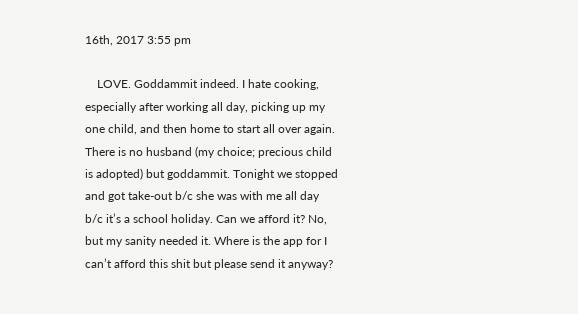16th, 2017 3:55 pm

    LOVE. Goddammit indeed. I hate cooking, especially after working all day, picking up my one child, and then home to start all over again. There is no husband (my choice; precious child is adopted) but goddammit. Tonight we stopped and got take-out b/c she was with me all day b/c it’s a school holiday. Can we afford it? No, but my sanity needed it. Where is the app for I can’t afford this shit but please send it anyway?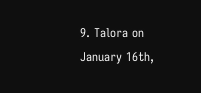9. Talora on January 16th,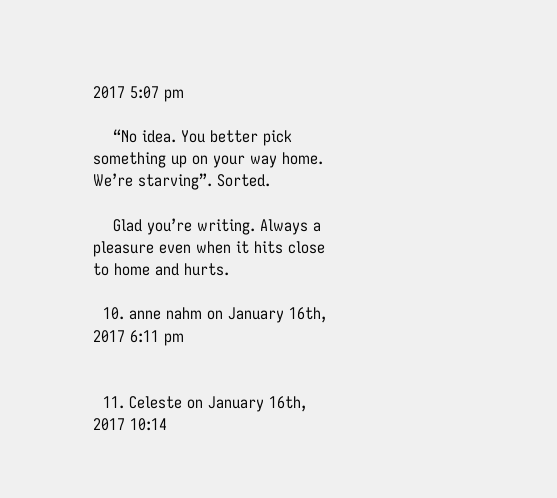2017 5:07 pm

    “No idea. You better pick something up on your way home. We’re starving”. Sorted.

    Glad you’re writing. Always a pleasure even when it hits close to home and hurts.

  10. anne nahm on January 16th, 2017 6:11 pm


  11. Celeste on January 16th, 2017 10:14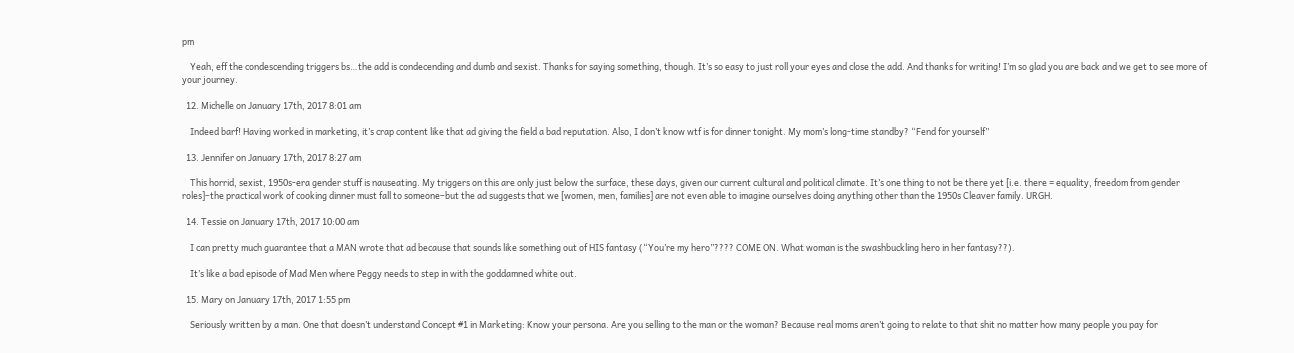pm

    Yeah, eff the condescending triggers bs…the add is condecending and dumb and sexist. Thanks for saying something, though. It’s so easy to just roll your eyes and close the add. And thanks for writing! I’m so glad you are back and we get to see more of your journey.

  12. Michelle on January 17th, 2017 8:01 am

    Indeed barf! Having worked in marketing, it’s crap content like that ad giving the field a bad reputation. Also, I don’t know wtf is for dinner tonight. My mom’s long-time standby? “Fend for yourself”

  13. Jennifer on January 17th, 2017 8:27 am

    This horrid, sexist, 1950s-era gender stuff is nauseating. My triggers on this are only just below the surface, these days, given our current cultural and political climate. It’s one thing to not be there yet [i.e. there = equality, freedom from gender roles]–the practical work of cooking dinner must fall to someone–but the ad suggests that we [women, men, families] are not even able to imagine ourselves doing anything other than the 1950s Cleaver family. URGH.

  14. Tessie on January 17th, 2017 10:00 am

    I can pretty much guarantee that a MAN wrote that ad because that sounds like something out of HIS fantasy (“You’re my hero”???? COME ON. What woman is the swashbuckling hero in her fantasy??).

    It’s like a bad episode of Mad Men where Peggy needs to step in with the goddamned white out.

  15. Mary on January 17th, 2017 1:55 pm

    Seriously written by a man. One that doesn’t understand Concept #1 in Marketing: Know your persona. Are you selling to the man or the woman? Because real moms aren’t going to relate to that shit no matter how many people you pay for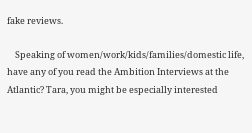fake reviews.

    Speaking of women/work/kids/families/domestic life, have any of you read the Ambition Interviews at the Atlantic? Tara, you might be especially interested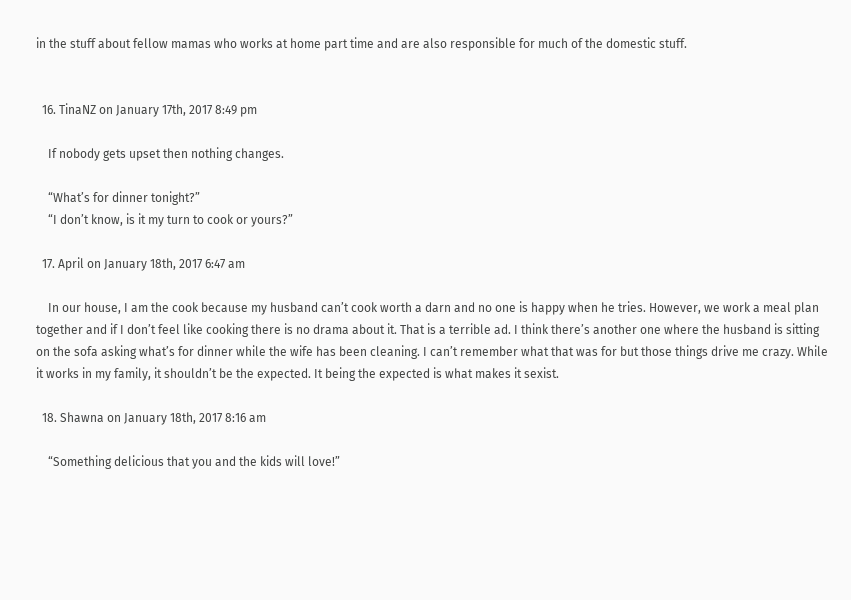in the stuff about fellow mamas who works at home part time and are also responsible for much of the domestic stuff.


  16. TinaNZ on January 17th, 2017 8:49 pm

    If nobody gets upset then nothing changes.

    “What’s for dinner tonight?”
    “I don’t know, is it my turn to cook or yours?”

  17. April on January 18th, 2017 6:47 am

    In our house, I am the cook because my husband can’t cook worth a darn and no one is happy when he tries. However, we work a meal plan together and if I don’t feel like cooking there is no drama about it. That is a terrible ad. I think there’s another one where the husband is sitting on the sofa asking what’s for dinner while the wife has been cleaning. I can’t remember what that was for but those things drive me crazy. While it works in my family, it shouldn’t be the expected. It being the expected is what makes it sexist.

  18. Shawna on January 18th, 2017 8:16 am

    “Something delicious that you and the kids will love!”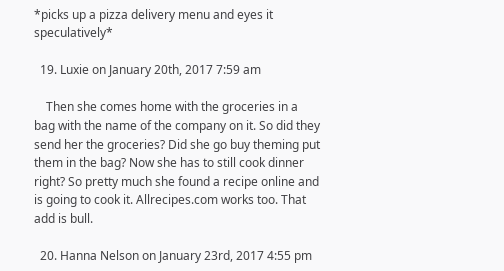*picks up a pizza delivery menu and eyes it speculatively*

  19. Luxie on January 20th, 2017 7:59 am

    Then she comes home with the groceries in a bag with the name of the company on it. So did they send her the groceries? Did she go buy theming put them in the bag? Now she has to still cook dinner right? So pretty much she found a recipe online and is going to cook it. Allrecipes.com works too. That add is bull.

  20. Hanna Nelson on January 23rd, 2017 4:55 pm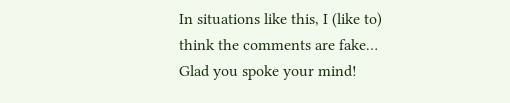In situations like this, I (like to) think the comments are fake… Glad you spoke your mind!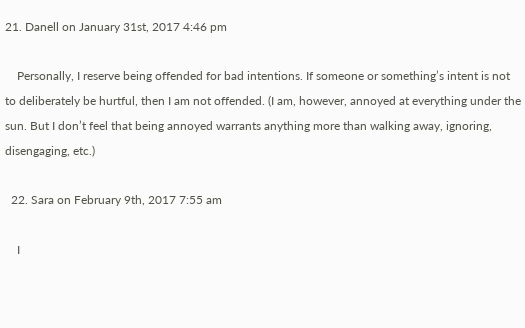21. Danell on January 31st, 2017 4:46 pm

    Personally, I reserve being offended for bad intentions. If someone or something’s intent is not to deliberately be hurtful, then I am not offended. (I am, however, annoyed at everything under the sun. But I don’t feel that being annoyed warrants anything more than walking away, ignoring, disengaging, etc.)

  22. Sara on February 9th, 2017 7:55 am

    I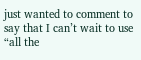just wanted to comment to say that I can’t wait to use “all the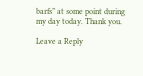barfs” at some point during my day today. Thank you.

Leave a Reply